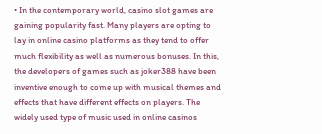• In the contemporary world, casino slot games are gaining popularity fast. Many players are opting to lay in online casino platforms as they tend to offer much flexibility as well as numerous bonuses. In this, the developers of games such as joker388 have been inventive enough to come up with musical themes and effects that have different effects on players. The widely used type of music used in online casinos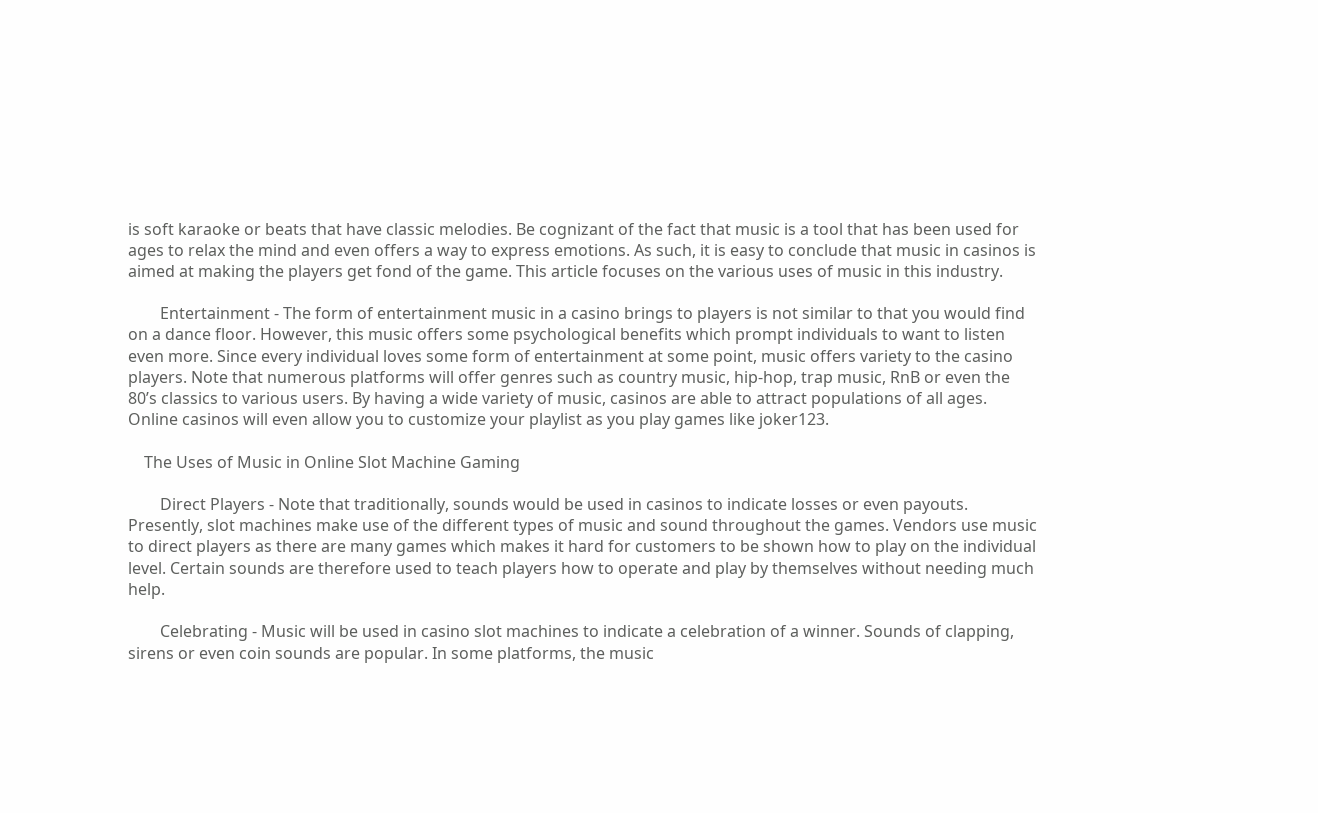is soft karaoke or beats that have classic melodies. Be cognizant of the fact that music is a tool that has been used for ages to relax the mind and even offers a way to express emotions. As such, it is easy to conclude that music in casinos is aimed at making the players get fond of the game. This article focuses on the various uses of music in this industry.

        Entertainment - The form of entertainment music in a casino brings to players is not similar to that you would find on a dance floor. However, this music offers some psychological benefits which prompt individuals to want to listen even more. Since every individual loves some form of entertainment at some point, music offers variety to the casino players. Note that numerous platforms will offer genres such as country music, hip-hop, trap music, RnB or even the 80’s classics to various users. By having a wide variety of music, casinos are able to attract populations of all ages. Online casinos will even allow you to customize your playlist as you play games like joker123.

    The Uses of Music in Online Slot Machine Gaming

        Direct Players - Note that traditionally, sounds would be used in casinos to indicate losses or even payouts. Presently, slot machines make use of the different types of music and sound throughout the games. Vendors use music to direct players as there are many games which makes it hard for customers to be shown how to play on the individual level. Certain sounds are therefore used to teach players how to operate and play by themselves without needing much help.

        Celebrating - Music will be used in casino slot machines to indicate a celebration of a winner. Sounds of clapping, sirens or even coin sounds are popular. In some platforms, the music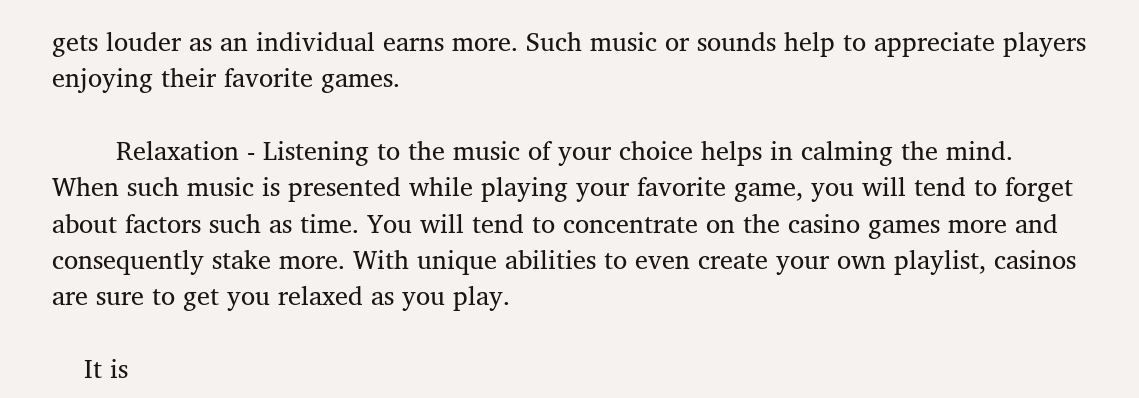gets louder as an individual earns more. Such music or sounds help to appreciate players enjoying their favorite games.

        Relaxation - Listening to the music of your choice helps in calming the mind. When such music is presented while playing your favorite game, you will tend to forget about factors such as time. You will tend to concentrate on the casino games more and consequently stake more. With unique abilities to even create your own playlist, casinos are sure to get you relaxed as you play.

    It is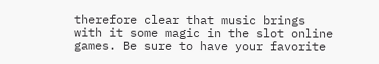therefore clear that music brings with it some magic in the slot online games. Be sure to have your favorite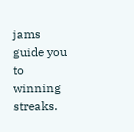jams guide you to winning streaks.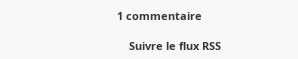1 commentaire

    Suivre le flux RSS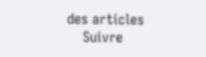des articles
    Suivre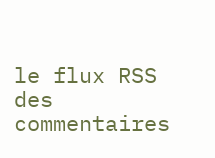le flux RSS des commentaires